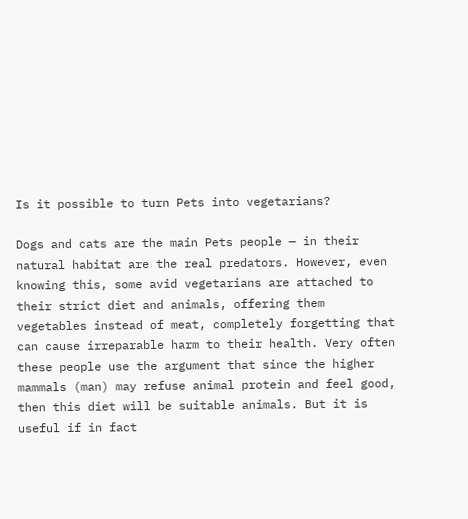Is it possible to turn Pets into vegetarians?

Dogs and cats are the main Pets people — in their natural habitat are the real predators. However, even knowing this, some avid vegetarians are attached to their strict diet and animals, offering them vegetables instead of meat, completely forgetting that can cause irreparable harm to their health. Very often these people use the argument that since the higher mammals (man) may refuse animal protein and feel good, then this diet will be suitable animals. But it is useful if in fact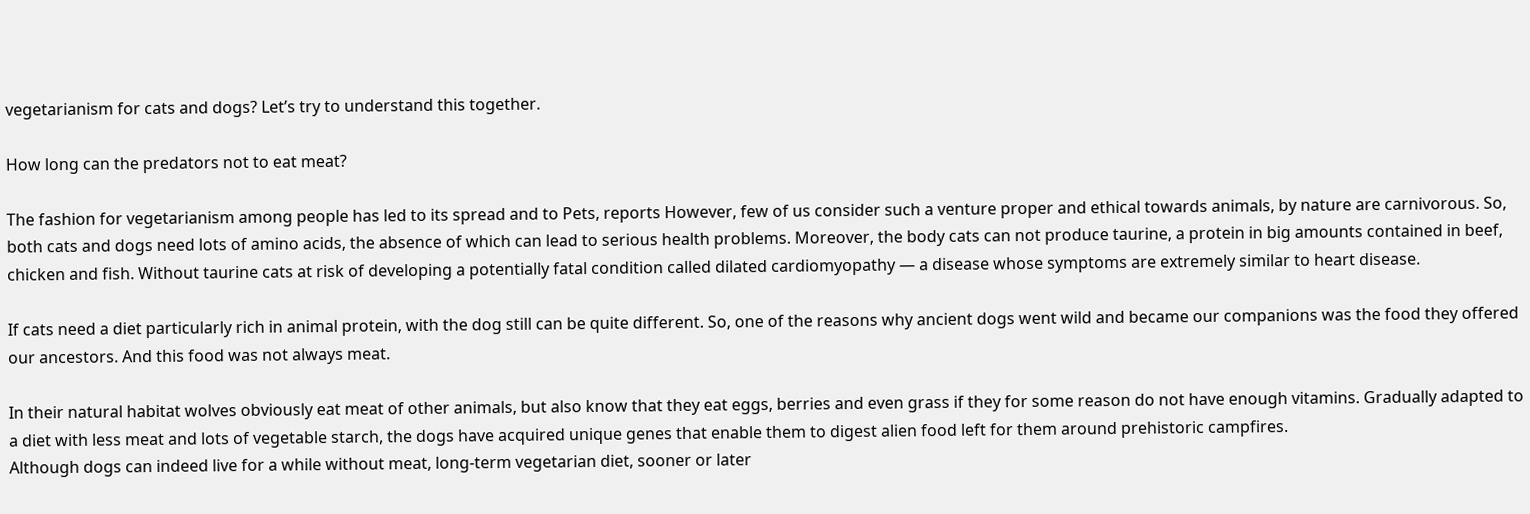vegetarianism for cats and dogs? Let’s try to understand this together.

How long can the predators not to eat meat?

The fashion for vegetarianism among people has led to its spread and to Pets, reports However, few of us consider such a venture proper and ethical towards animals, by nature are carnivorous. So, both cats and dogs need lots of amino acids, the absence of which can lead to serious health problems. Moreover, the body cats can not produce taurine, a protein in big amounts contained in beef, chicken and fish. Without taurine cats at risk of developing a potentially fatal condition called dilated cardiomyopathy — a disease whose symptoms are extremely similar to heart disease.

If cats need a diet particularly rich in animal protein, with the dog still can be quite different. So, one of the reasons why ancient dogs went wild and became our companions was the food they offered our ancestors. And this food was not always meat.

In their natural habitat wolves obviously eat meat of other animals, but also know that they eat eggs, berries and even grass if they for some reason do not have enough vitamins. Gradually adapted to a diet with less meat and lots of vegetable starch, the dogs have acquired unique genes that enable them to digest alien food left for them around prehistoric campfires.
Although dogs can indeed live for a while without meat, long-term vegetarian diet, sooner or later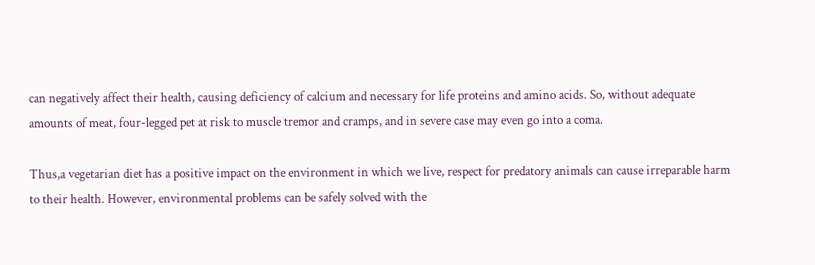can negatively affect their health, causing deficiency of calcium and necessary for life proteins and amino acids. So, without adequate amounts of meat, four-legged pet at risk to muscle tremor and cramps, and in severe case may even go into a coma.

Thus,a vegetarian diet has a positive impact on the environment in which we live, respect for predatory animals can cause irreparable harm to their health. However, environmental problems can be safely solved with the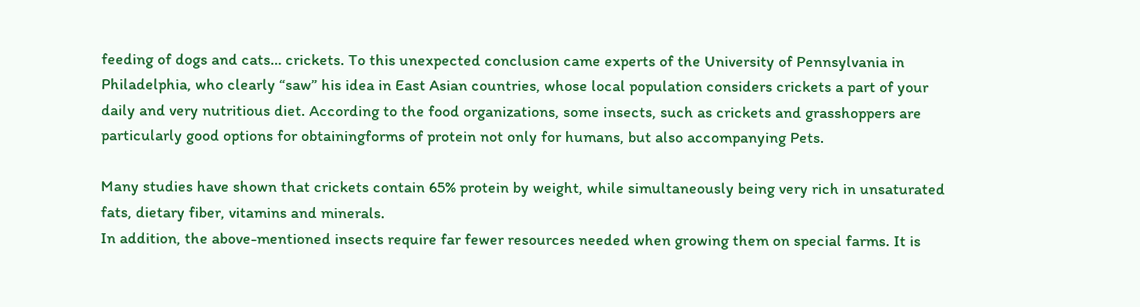feeding of dogs and cats… crickets. To this unexpected conclusion came experts of the University of Pennsylvania in Philadelphia, who clearly “saw” his idea in East Asian countries, whose local population considers crickets a part of your daily and very nutritious diet. According to the food organizations, some insects, such as crickets and grasshoppers are particularly good options for obtainingforms of protein not only for humans, but also accompanying Pets.

Many studies have shown that crickets contain 65% protein by weight, while simultaneously being very rich in unsaturated fats, dietary fiber, vitamins and minerals.
In addition, the above-mentioned insects require far fewer resources needed when growing them on special farms. It is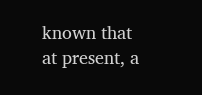known that at present, a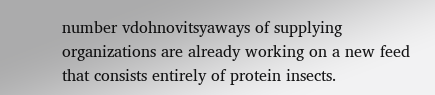number vdohnovitsyaways of supplying organizations are already working on a new feed that consists entirely of protein insects.